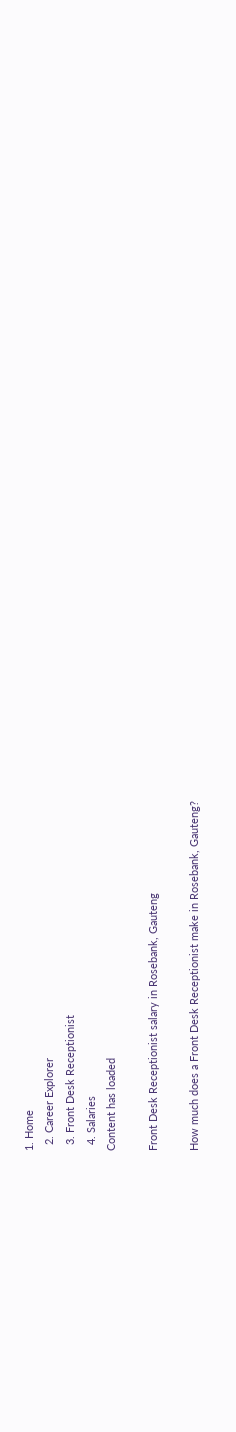1. Home
  2. Career Explorer
  3. Front Desk Receptionist
  4. Salaries
Content has loaded

Front Desk Receptionist salary in Rosebank, Gauteng

How much does a Front Desk Receptionist make in Rosebank, Gauteng?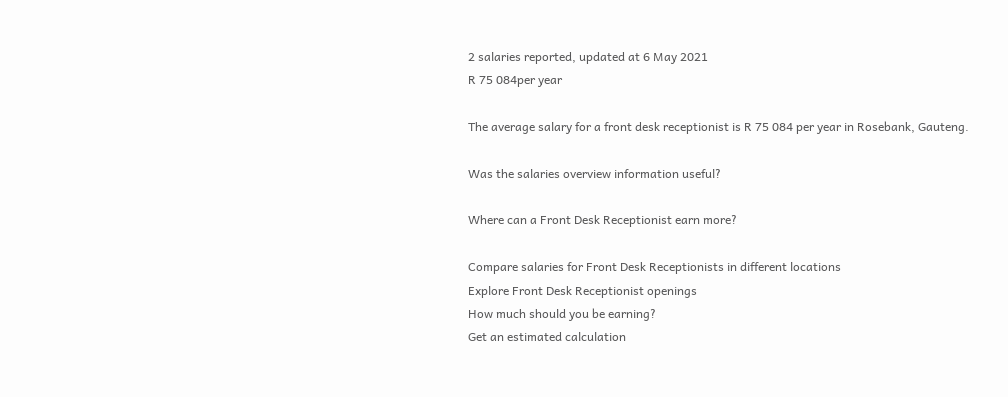2 salaries reported, updated at 6 May 2021
R 75 084per year

The average salary for a front desk receptionist is R 75 084 per year in Rosebank, Gauteng.

Was the salaries overview information useful?

Where can a Front Desk Receptionist earn more?

Compare salaries for Front Desk Receptionists in different locations
Explore Front Desk Receptionist openings
How much should you be earning?
Get an estimated calculation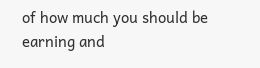of how much you should be earning and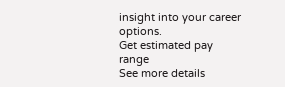insight into your career options.
Get estimated pay range
See more details